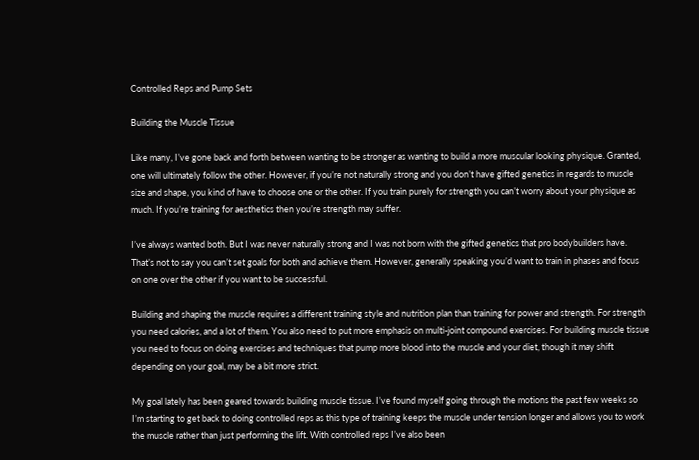Controlled Reps and Pump Sets

Building the Muscle Tissue

Like many, I’ve gone back and forth between wanting to be stronger as wanting to build a more muscular looking physique. Granted, one will ultimately follow the other. However, if you’re not naturally strong and you don’t have gifted genetics in regards to muscle size and shape, you kind of have to choose one or the other. If you train purely for strength you can’t worry about your physique as much. If you’re training for aesthetics then you’re strength may suffer.

I’ve always wanted both. But I was never naturally strong and I was not born with the gifted genetics that pro bodybuilders have. That’s not to say you can’t set goals for both and achieve them. However, generally speaking you’d want to train in phases and focus on one over the other if you want to be successful.

Building and shaping the muscle requires a different training style and nutrition plan than training for power and strength. For strength you need calories, and a lot of them. You also need to put more emphasis on multi-joint compound exercises. For building muscle tissue you need to focus on doing exercises and techniques that pump more blood into the muscle and your diet, though it may shift depending on your goal, may be a bit more strict.

My goal lately has been geared towards building muscle tissue. I’ve found myself going through the motions the past few weeks so I’m starting to get back to doing controlled reps as this type of training keeps the muscle under tension longer and allows you to work the muscle rather than just performing the lift. With controlled reps I’ve also been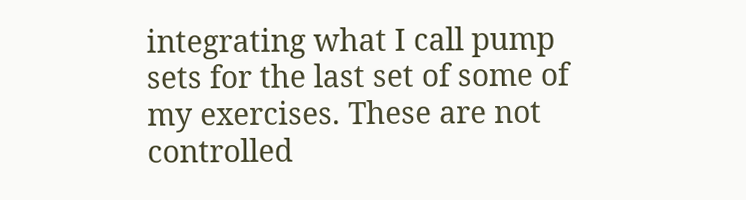integrating what I call pump sets for the last set of some of my exercises. These are not controlled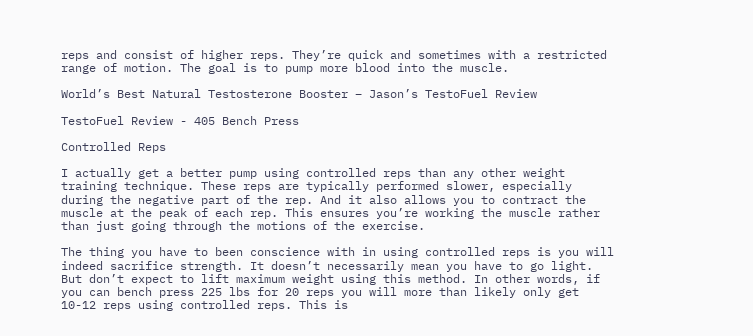reps and consist of higher reps. They’re quick and sometimes with a restricted range of motion. The goal is to pump more blood into the muscle.

World’s Best Natural Testosterone Booster – Jason’s TestoFuel Review

TestoFuel Review - 405 Bench Press

Controlled Reps

I actually get a better pump using controlled reps than any other weight training technique. These reps are typically performed slower, especially during the negative part of the rep. And it also allows you to contract the muscle at the peak of each rep. This ensures you’re working the muscle rather than just going through the motions of the exercise.

The thing you have to been conscience with in using controlled reps is you will indeed sacrifice strength. It doesn’t necessarily mean you have to go light. But don’t expect to lift maximum weight using this method. In other words, if you can bench press 225 lbs for 20 reps you will more than likely only get 10-12 reps using controlled reps. This is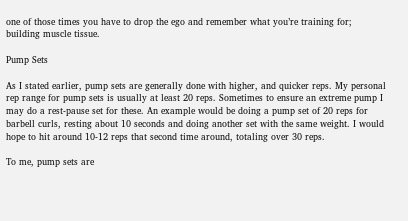one of those times you have to drop the ego and remember what you’re training for; building muscle tissue.

Pump Sets

As I stated earlier, pump sets are generally done with higher, and quicker reps. My personal rep range for pump sets is usually at least 20 reps. Sometimes to ensure an extreme pump I may do a rest-pause set for these. An example would be doing a pump set of 20 reps for barbell curls, resting about 10 seconds and doing another set with the same weight. I would hope to hit around 10-12 reps that second time around, totaling over 30 reps.

To me, pump sets are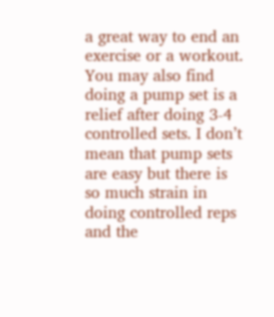a great way to end an exercise or a workout. You may also find doing a pump set is a relief after doing 3-4 controlled sets. I don’t mean that pump sets are easy but there is so much strain in doing controlled reps and the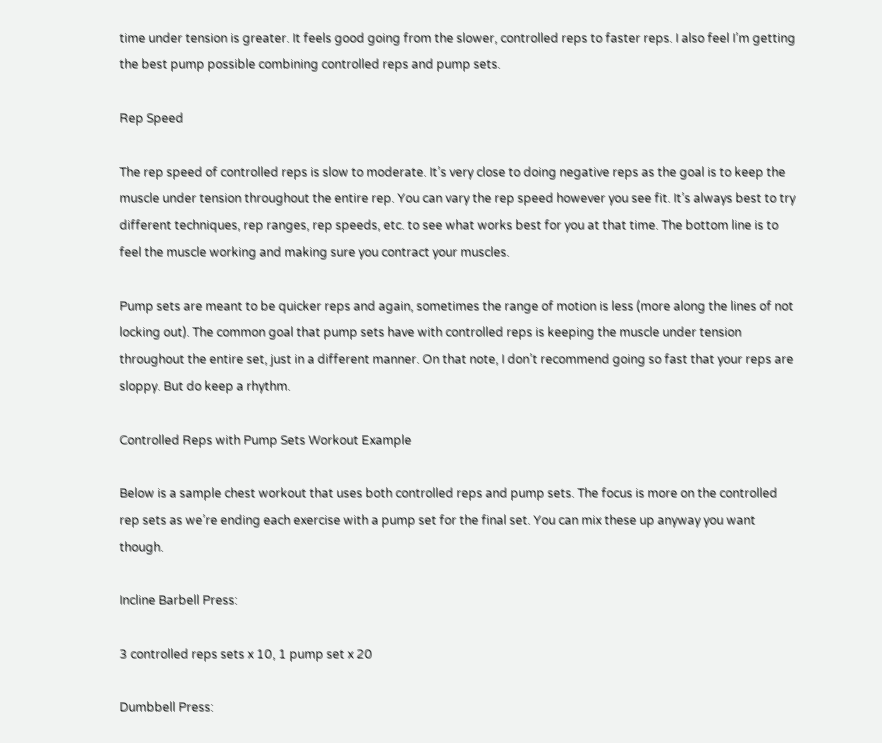time under tension is greater. It feels good going from the slower, controlled reps to faster reps. I also feel I’m getting the best pump possible combining controlled reps and pump sets.

Rep Speed

The rep speed of controlled reps is slow to moderate. It’s very close to doing negative reps as the goal is to keep the muscle under tension throughout the entire rep. You can vary the rep speed however you see fit. It’s always best to try different techniques, rep ranges, rep speeds, etc. to see what works best for you at that time. The bottom line is to feel the muscle working and making sure you contract your muscles.

Pump sets are meant to be quicker reps and again, sometimes the range of motion is less (more along the lines of not locking out). The common goal that pump sets have with controlled reps is keeping the muscle under tension throughout the entire set, just in a different manner. On that note, I don’t recommend going so fast that your reps are sloppy. But do keep a rhythm.

Controlled Reps with Pump Sets Workout Example

Below is a sample chest workout that uses both controlled reps and pump sets. The focus is more on the controlled rep sets as we’re ending each exercise with a pump set for the final set. You can mix these up anyway you want though.

Incline Barbell Press:

3 controlled reps sets x 10, 1 pump set x 20

Dumbbell Press: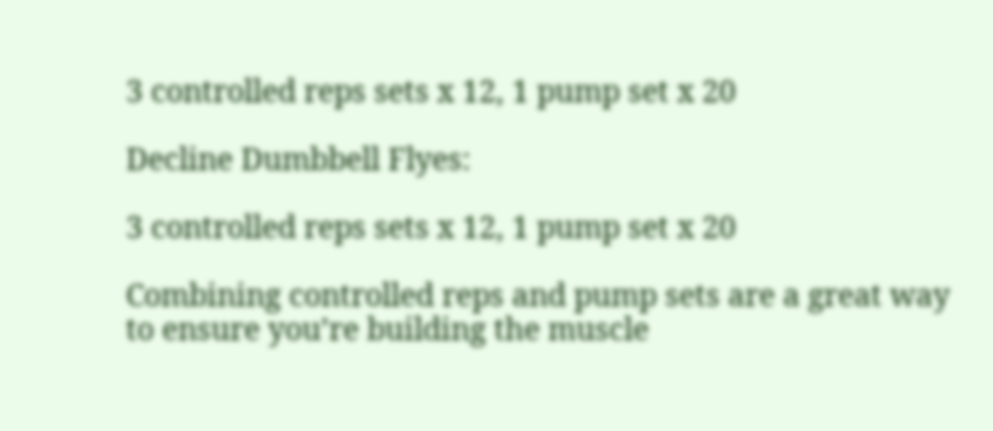3 controlled reps sets x 12, 1 pump set x 20

Decline Dumbbell Flyes:

3 controlled reps sets x 12, 1 pump set x 20

Combining controlled reps and pump sets are a great way to ensure you’re building the muscle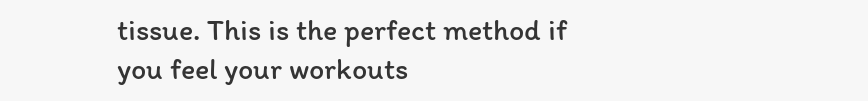tissue. This is the perfect method if you feel your workouts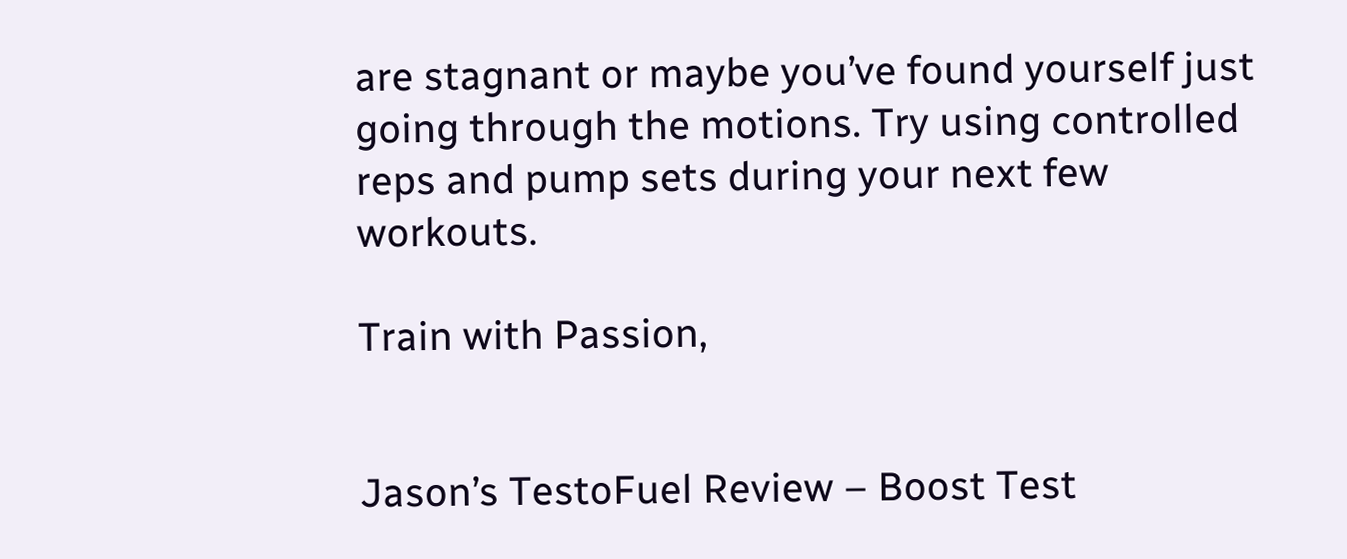are stagnant or maybe you’ve found yourself just going through the motions. Try using controlled reps and pump sets during your next few workouts.

Train with Passion,


Jason’s TestoFuel Review – Boost Test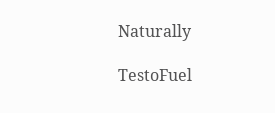Naturally

TestoFuel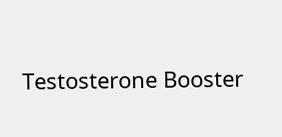Testosterone Booster